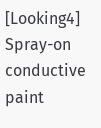[Looking4] Spray-on conductive paint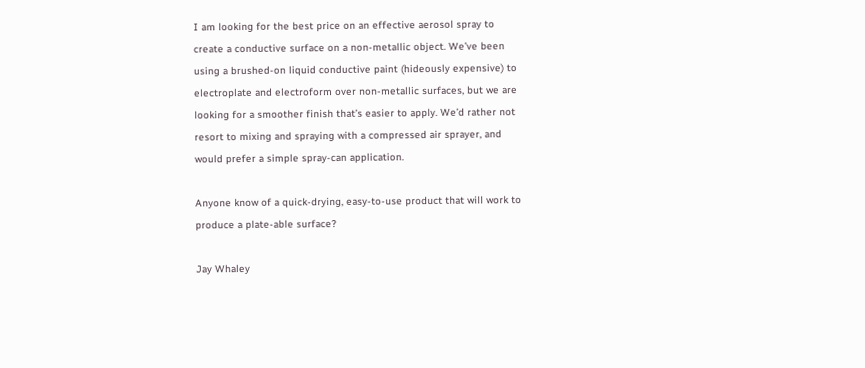I am looking for the best price on an effective aerosol spray to
create a conductive surface on a non-metallic object. We’ve been
using a brushed-on liquid conductive paint (hideously expensive) to
electroplate and electroform over non-metallic surfaces, but we are
looking for a smoother finish that’s easier to apply. We’d rather not
resort to mixing and spraying with a compressed air sprayer, and
would prefer a simple spray-can application.

Anyone know of a quick-drying, easy-to-use product that will work to
produce a plate-able surface?

Jay Whaley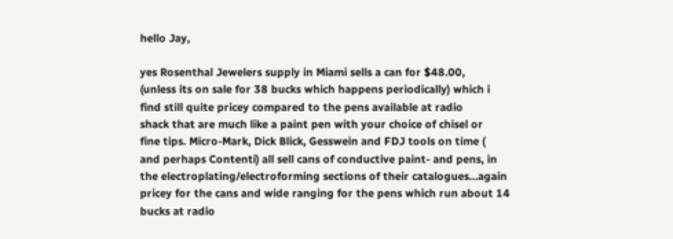hello Jay,

yes Rosenthal Jewelers supply in Miami sells a can for $48.00,
(unless its on sale for 38 bucks which happens periodically) which i
find still quite pricey compared to the pens available at radio
shack that are much like a paint pen with your choice of chisel or
fine tips. Micro-Mark, Dick Blick, Gesswein and FDJ tools on time (
and perhaps Contenti) all sell cans of conductive paint- and pens, in
the electroplating/electroforming sections of their catalogues…again
pricey for the cans and wide ranging for the pens which run about 14
bucks at radio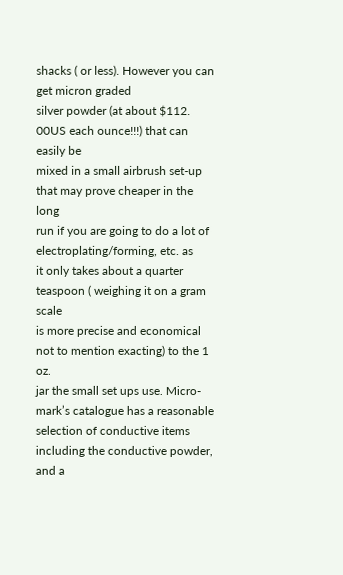shacks ( or less). However you can get micron graded
silver powder (at about $112. 00US each ounce!!!) that can easily be
mixed in a small airbrush set-up that may prove cheaper in the long
run if you are going to do a lot of electroplating/forming, etc. as
it only takes about a quarter teaspoon ( weighing it on a gram scale
is more precise and economical not to mention exacting) to the 1 oz.
jar the small set ups use. Micro-mark’s catalogue has a reasonable
selection of conductive items including the conductive powder, and a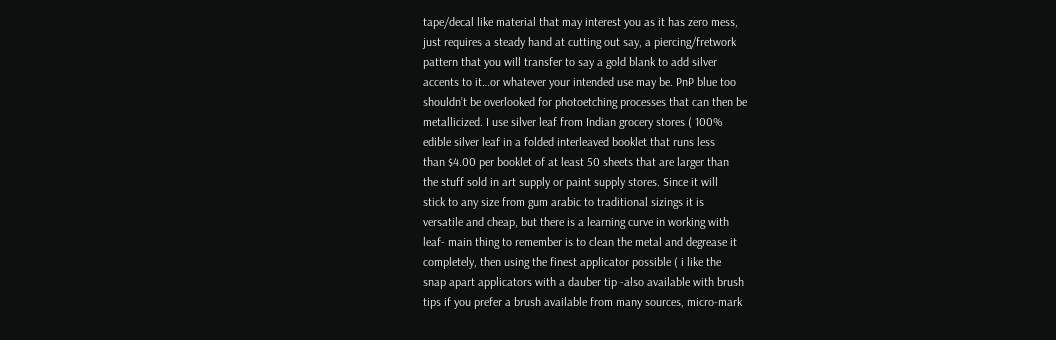tape/decal like material that may interest you as it has zero mess,
just requires a steady hand at cutting out say, a piercing/fretwork
pattern that you will transfer to say a gold blank to add silver
accents to it…or whatever your intended use may be. PnP blue too
shouldn’t be overlooked for photoetching processes that can then be
metallicized. I use silver leaf from Indian grocery stores ( 100%
edible silver leaf in a folded interleaved booklet that runs less
than $4.00 per booklet of at least 50 sheets that are larger than
the stuff sold in art supply or paint supply stores. Since it will
stick to any size from gum arabic to traditional sizings it is
versatile and cheap, but there is a learning curve in working with
leaf- main thing to remember is to clean the metal and degrease it
completely, then using the finest applicator possible ( i like the
snap apart applicators with a dauber tip -also available with brush
tips if you prefer a brush available from many sources, micro-mark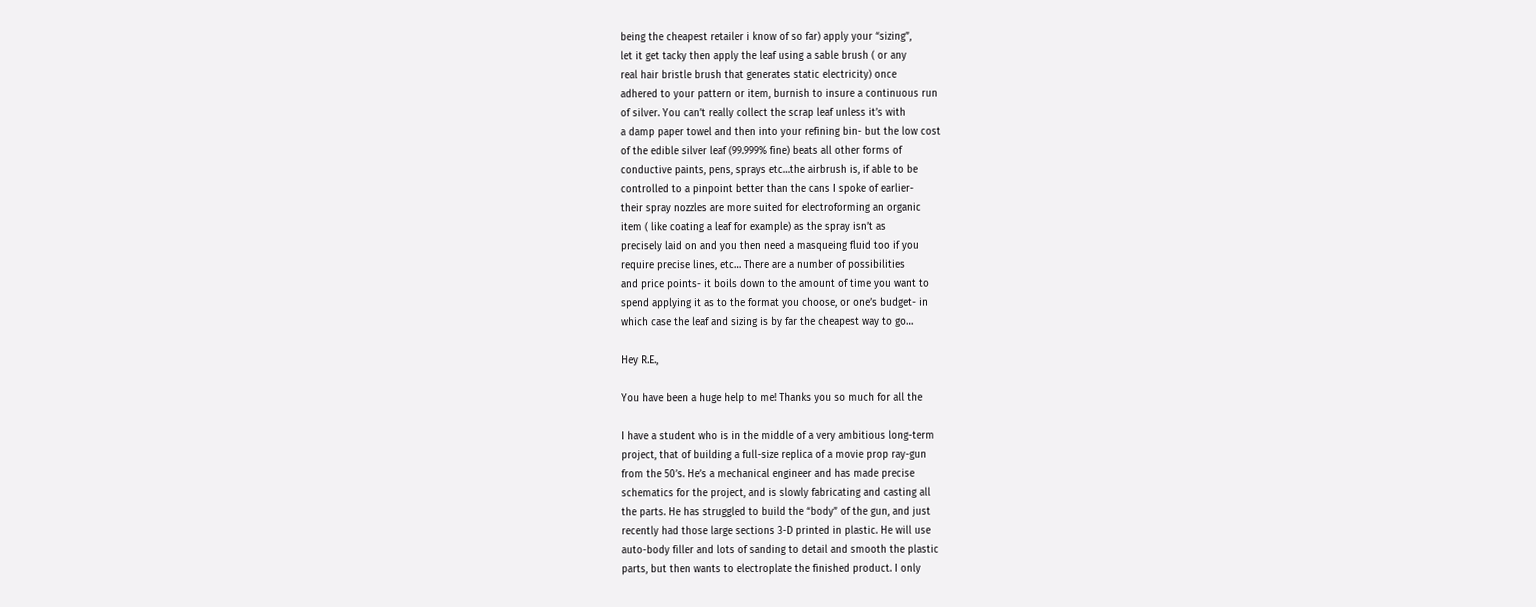being the cheapest retailer i know of so far) apply your “sizing”,
let it get tacky then apply the leaf using a sable brush ( or any
real hair bristle brush that generates static electricity) once
adhered to your pattern or item, burnish to insure a continuous run
of silver. You can’t really collect the scrap leaf unless it’s with
a damp paper towel and then into your refining bin- but the low cost
of the edible silver leaf (99.999% fine) beats all other forms of
conductive paints, pens, sprays etc…the airbrush is, if able to be
controlled to a pinpoint better than the cans I spoke of earlier-
their spray nozzles are more suited for electroforming an organic
item ( like coating a leaf for example) as the spray isn’t as
precisely laid on and you then need a masqueing fluid too if you
require precise lines, etc… There are a number of possibilities
and price points- it boils down to the amount of time you want to
spend applying it as to the format you choose, or one’s budget- in
which case the leaf and sizing is by far the cheapest way to go…

Hey R.E.,

You have been a huge help to me! Thanks you so much for all the

I have a student who is in the middle of a very ambitious long-term
project, that of building a full-size replica of a movie prop ray-gun
from the 50’s. He’s a mechanical engineer and has made precise
schematics for the project, and is slowly fabricating and casting all
the parts. He has struggled to build the “body” of the gun, and just
recently had those large sections 3-D printed in plastic. He will use
auto-body filler and lots of sanding to detail and smooth the plastic
parts, but then wants to electroplate the finished product. I only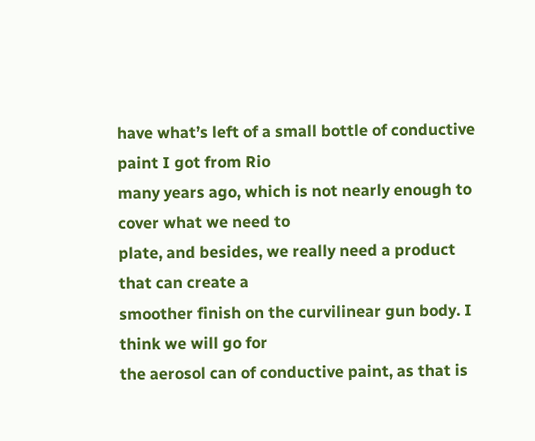have what’s left of a small bottle of conductive paint I got from Rio
many years ago, which is not nearly enough to cover what we need to
plate, and besides, we really need a product that can create a
smoother finish on the curvilinear gun body. I think we will go for
the aerosol can of conductive paint, as that is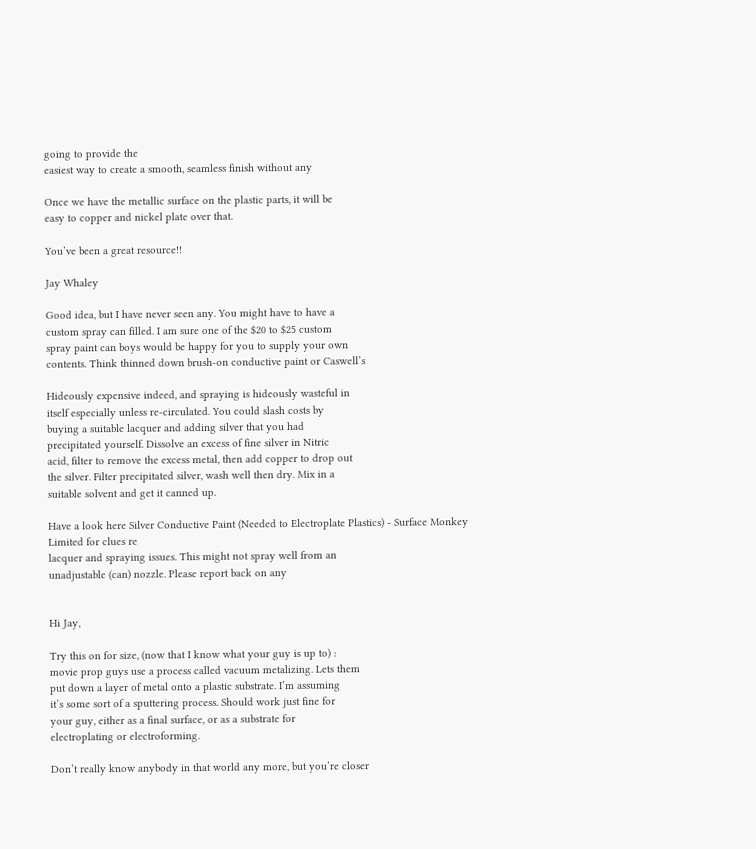going to provide the
easiest way to create a smooth, seamless finish without any

Once we have the metallic surface on the plastic parts, it will be
easy to copper and nickel plate over that.

You’ve been a great resource!!

Jay Whaley

Good idea, but I have never seen any. You might have to have a
custom spray can filled. I am sure one of the $20 to $25 custom
spray paint can boys would be happy for you to supply your own
contents. Think thinned down brush-on conductive paint or Caswell’s

Hideously expensive indeed, and spraying is hideously wasteful in
itself especially unless re-circulated. You could slash costs by
buying a suitable lacquer and adding silver that you had
precipitated yourself. Dissolve an excess of fine silver in Nitric
acid, filter to remove the excess metal, then add copper to drop out
the silver. Filter precipitated silver, wash well then dry. Mix in a
suitable solvent and get it canned up.

Have a look here Silver Conductive Paint (Needed to Electroplate Plastics) - Surface Monkey Limited for clues re
lacquer and spraying issues. This might not spray well from an
unadjustable (can) nozzle. Please report back on any


Hi Jay,

Try this on for size, (now that I know what your guy is up to) :
movie prop guys use a process called vacuum metalizing. Lets them
put down a layer of metal onto a plastic substrate. I’m assuming
it’s some sort of a sputtering process. Should work just fine for
your guy, either as a final surface, or as a substrate for
electroplating or electroforming.

Don’t really know anybody in that world any more, but you’re closer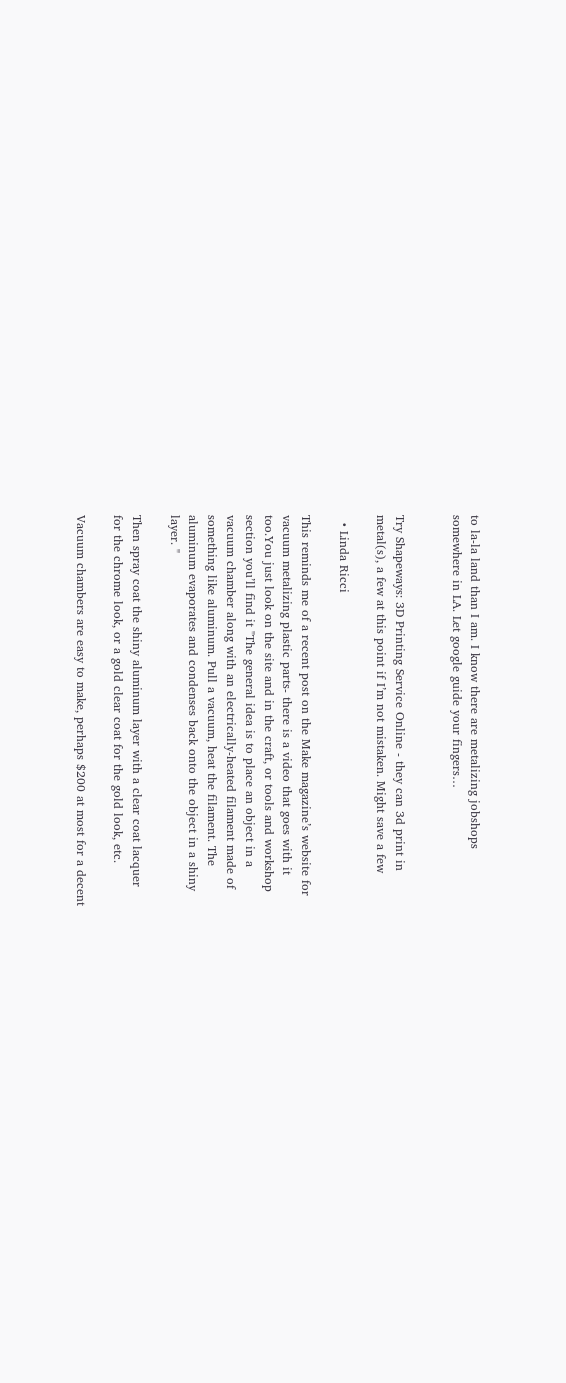to la-la land than I am. I know there are metalizing jobshops
somewhere in LA. Let google guide your fingers…


Try Shapeways: 3D Printing Service Online - they can 3d print in
metal(s), a few at this point if I’m not mistaken. Might save a few

  • Linda Ricci

This reminds me of a recent post on the Make magazine’s website for
vacuum metalizing plastic parts- there is a video that goes with it
too.You just look on the site and in the craft, or tools and workshop
section you’ll find it "The general idea is to place an object in a
vacuum chamber along with an electrically-heated filament made of
something like aluminum. Pull a vacuum, heat the filament. The
aluminum evaporates and condenses back onto the object in a shiny
layer. "

Then spray coat the shiny aluminum layer with a clear coat lacquer
for the chrome look, or a gold clear coat for the gold look, etc.

Vacuum chambers are easy to make, perhaps $200 at most for a decent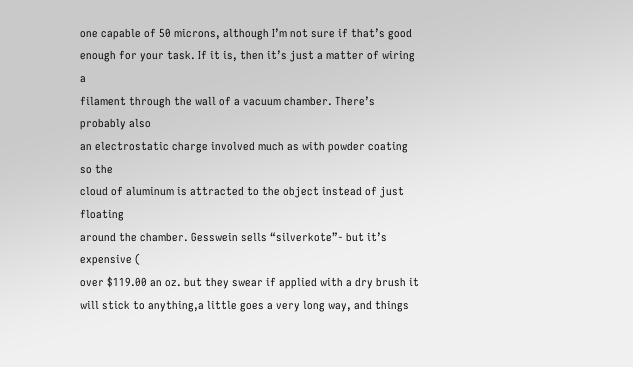one capable of 50 microns, although I’m not sure if that’s good
enough for your task. If it is, then it’s just a matter of wiring a
filament through the wall of a vacuum chamber. There’s probably also
an electrostatic charge involved much as with powder coating so the
cloud of aluminum is attracted to the object instead of just floating
around the chamber. Gesswein sells “silverkote”- but it’s expensive (
over $119.00 an oz. but they swear if applied with a dry brush it
will stick to anything,a little goes a very long way, and things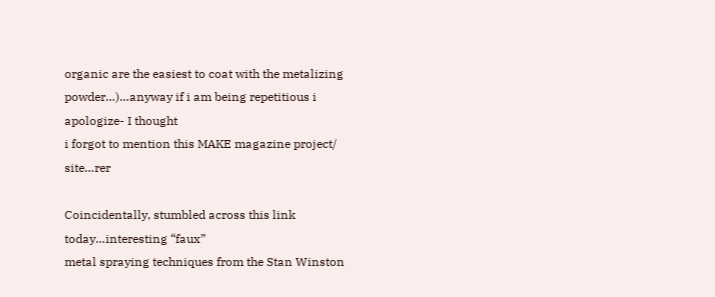organic are the easiest to coat with the metalizing
powder…)…anyway if i am being repetitious i apologize- I thought
i forgot to mention this MAKE magazine project/ site…rer

Coincidentally, stumbled across this link today…interesting “faux”
metal spraying techniques from the Stan Winston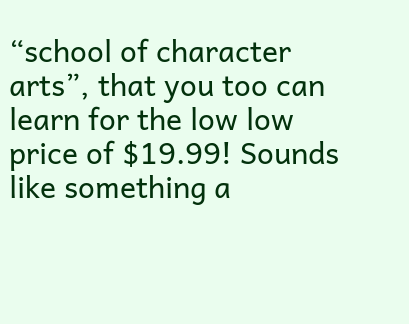“school of character
arts”, that you too can learn for the low low price of $19.99! Sounds
like something a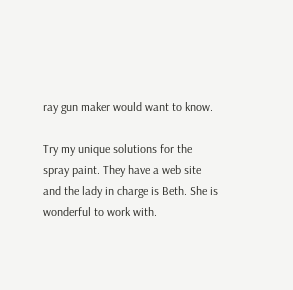ray gun maker would want to know.

Try my unique solutions for the spray paint. They have a web site
and the lady in charge is Beth. She is wonderful to work with.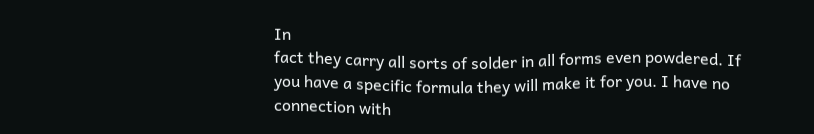In
fact they carry all sorts of solder in all forms even powdered. If
you have a specific formula they will make it for you. I have no
connection with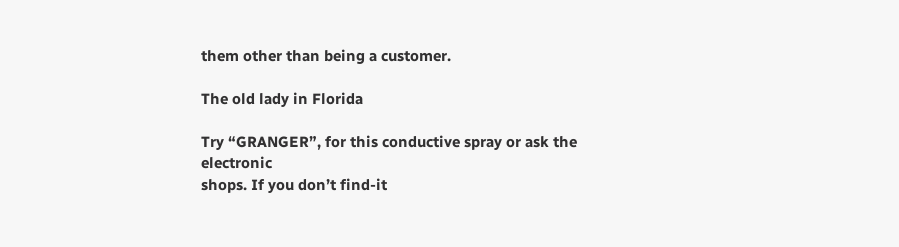them other than being a customer.

The old lady in Florida

Try “GRANGER”, for this conductive spray or ask the electronic
shops. If you don’t find-it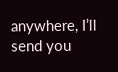anywhere, I’ll send you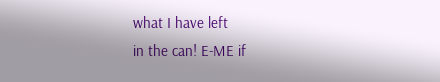what I have left
in the can! E-ME if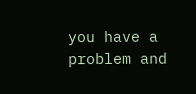you have a problem and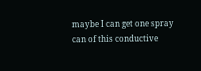maybe I can get one spray
can of this conductive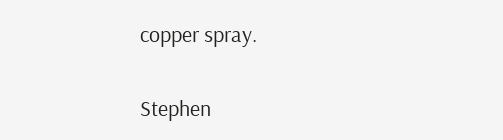copper spray.

Stephen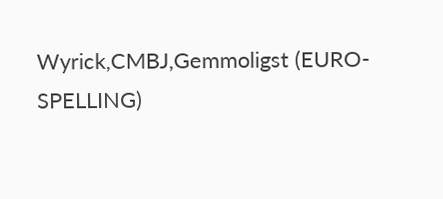Wyrick,CMBJ,Gemmoligst (EURO-SPELLING)